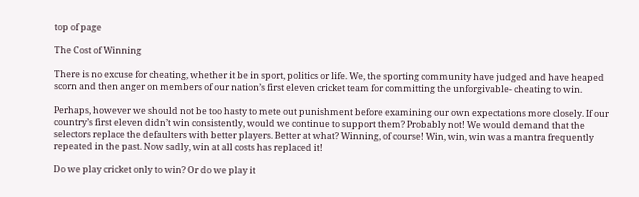top of page

The Cost of Winning

There is no excuse for cheating, whether it be in sport, politics or life. We, the sporting community have judged and have heaped scorn and then anger on members of our nation’s first eleven cricket team for committing the unforgivable- cheating to win.

Perhaps, however we should not be too hasty to mete out punishment before examining our own expectations more closely. If our country’s first eleven didn’t win consistently, would we continue to support them? Probably not! We would demand that the selectors replace the defaulters with better players. Better at what? Winning, of course! Win, win, win was a mantra frequently repeated in the past. Now sadly, win at all costs has replaced it!

Do we play cricket only to win? Or do we play it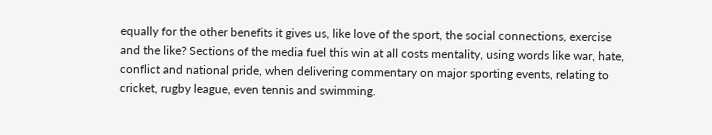equally for the other benefits it gives us, like love of the sport, the social connections, exercise and the like? Sections of the media fuel this win at all costs mentality, using words like war, hate, conflict and national pride, when delivering commentary on major sporting events, relating to cricket, rugby league, even tennis and swimming.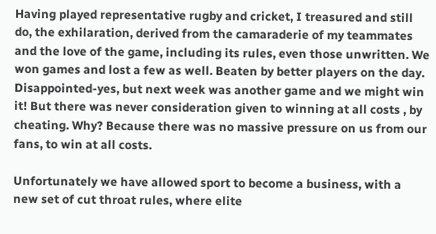Having played representative rugby and cricket, I treasured and still do, the exhilaration, derived from the camaraderie of my teammates and the love of the game, including its rules, even those unwritten. We won games and lost a few as well. Beaten by better players on the day. Disappointed-yes, but next week was another game and we might win it! But there was never consideration given to winning at all costs , by cheating. Why? Because there was no massive pressure on us from our fans, to win at all costs.

Unfortunately we have allowed sport to become a business, with a new set of cut throat rules, where elite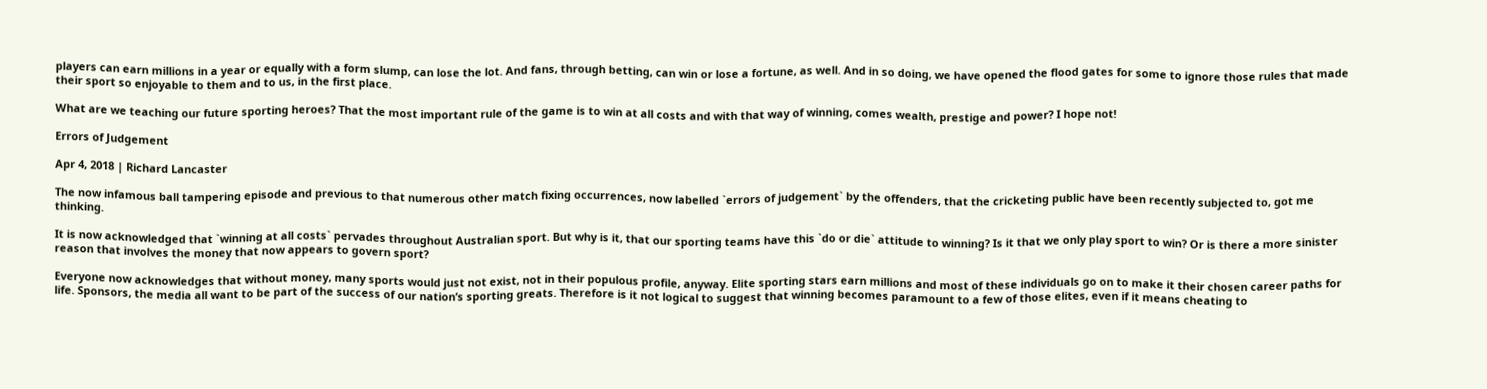players can earn millions in a year or equally with a form slump, can lose the lot. And fans, through betting, can win or lose a fortune, as well. And in so doing, we have opened the flood gates for some to ignore those rules that made their sport so enjoyable to them and to us, in the first place.

What are we teaching our future sporting heroes? That the most important rule of the game is to win at all costs and with that way of winning, comes wealth, prestige and power? I hope not!

Errors of Judgement

Apr 4, 2018 | Richard Lancaster

The now infamous ball tampering episode and previous to that numerous other match fixing occurrences, now labelled `errors of judgement` by the offenders, that the cricketing public have been recently subjected to, got me thinking.

It is now acknowledged that `winning at all costs` pervades throughout Australian sport. But why is it, that our sporting teams have this `do or die` attitude to winning? Is it that we only play sport to win? Or is there a more sinister reason that involves the money that now appears to govern sport?

Everyone now acknowledges that without money, many sports would just not exist, not in their populous profile, anyway. Elite sporting stars earn millions and most of these individuals go on to make it their chosen career paths for life. Sponsors, the media all want to be part of the success of our nation’s sporting greats. Therefore is it not logical to suggest that winning becomes paramount to a few of those elites, even if it means cheating to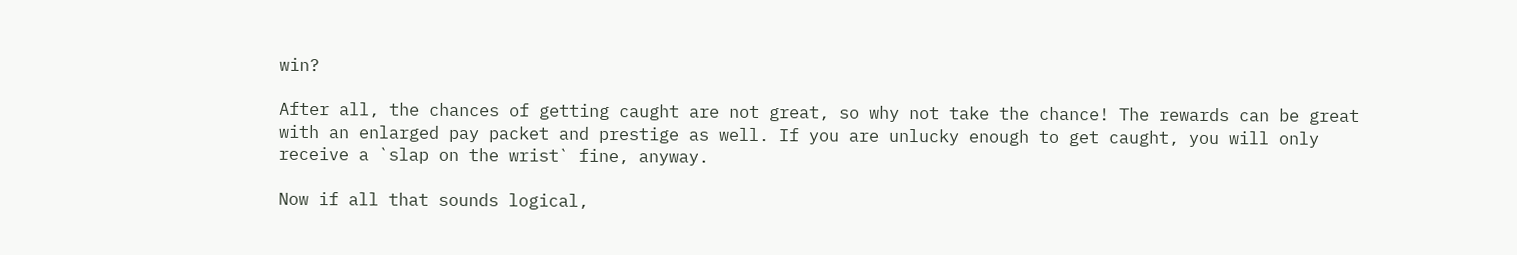win?

After all, the chances of getting caught are not great, so why not take the chance! The rewards can be great with an enlarged pay packet and prestige as well. If you are unlucky enough to get caught, you will only receive a `slap on the wrist` fine, anyway.

Now if all that sounds logical,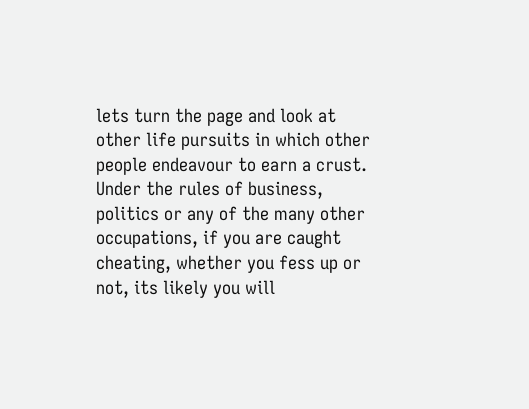lets turn the page and look at other life pursuits in which other people endeavour to earn a crust. Under the rules of business, politics or any of the many other occupations, if you are caught cheating, whether you fess up or not, its likely you will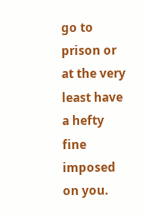go to prison or at the very least have a hefty fine imposed on you.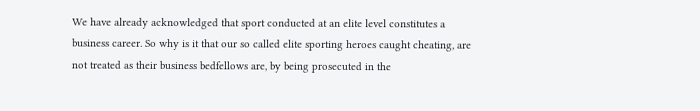We have already acknowledged that sport conducted at an elite level constitutes a business career. So why is it that our so called elite sporting heroes caught cheating, are not treated as their business bedfellows are, by being prosecuted in the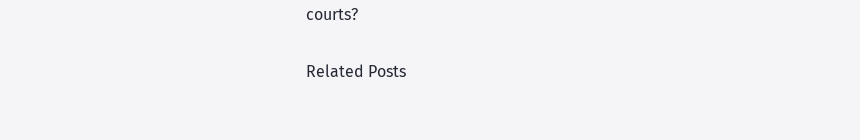courts?


Related Posts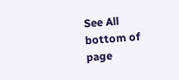See All
bottom of page